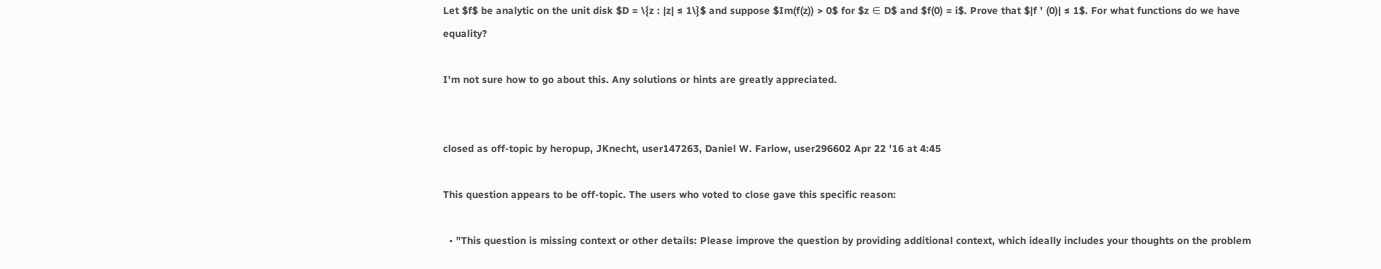Let $f$ be analytic on the unit disk $D = \{z : |z| ≤ 1\}$ and suppose $Im(f(z)) > 0$ for $z ∈ D$ and $f(0) = i$. Prove that $|f ' (0)| ≤ 1$. For what functions do we have equality?

I'm not sure how to go about this. Any solutions or hints are greatly appreciated.


closed as off-topic by heropup, JKnecht, user147263, Daniel W. Farlow, user296602 Apr 22 '16 at 4:45

This question appears to be off-topic. The users who voted to close gave this specific reason:

  • "This question is missing context or other details: Please improve the question by providing additional context, which ideally includes your thoughts on the problem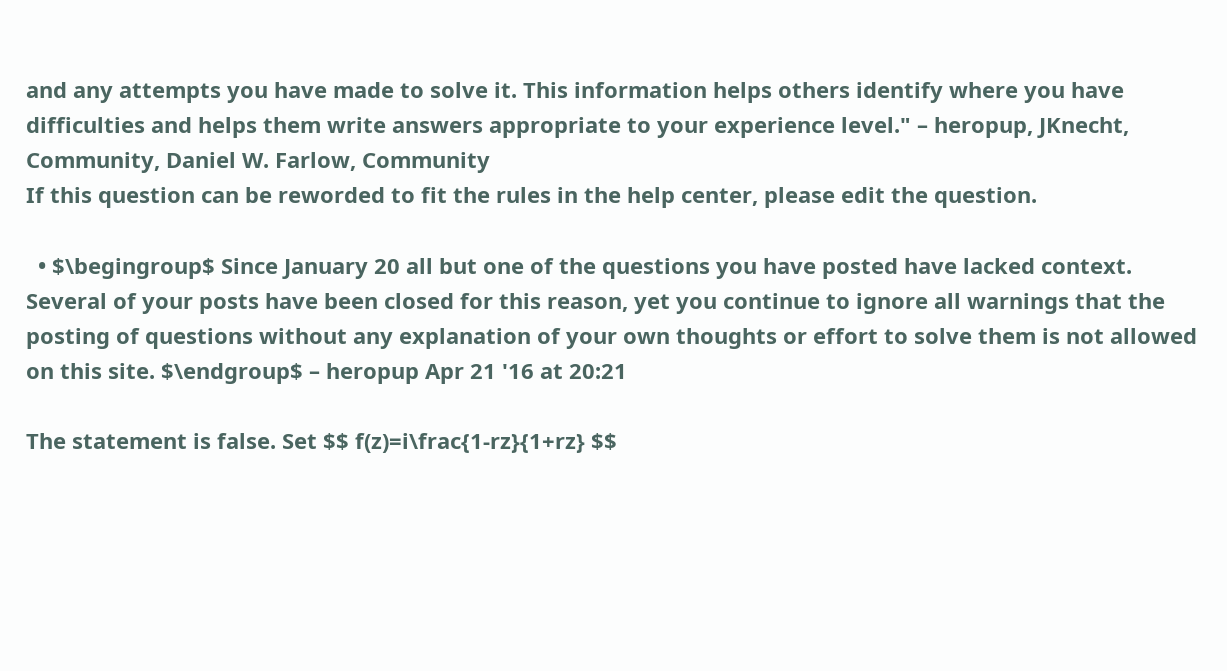and any attempts you have made to solve it. This information helps others identify where you have difficulties and helps them write answers appropriate to your experience level." – heropup, JKnecht, Community, Daniel W. Farlow, Community
If this question can be reworded to fit the rules in the help center, please edit the question.

  • $\begingroup$ Since January 20 all but one of the questions you have posted have lacked context. Several of your posts have been closed for this reason, yet you continue to ignore all warnings that the posting of questions without any explanation of your own thoughts or effort to solve them is not allowed on this site. $\endgroup$ – heropup Apr 21 '16 at 20:21

The statement is false. Set $$ f(z)=i\frac{1-rz}{1+rz} $$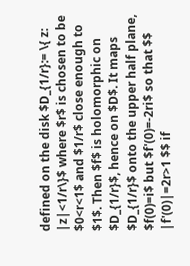defined on the disk $D_{1/r}:= \{ z: |z|<1/r\}$ where $r$ is chosen to be $0<r<1$ and $1/r$ close enough to $1$. Then $f$ is holomorphic on $D_{1/r}$, hence on $D$. It maps $D_{1/r}$ onto the upper half plane, $f(0)=i$ but $f'(0)=-2ri$ so that $$ |f'(0)|=2r>1 $$ if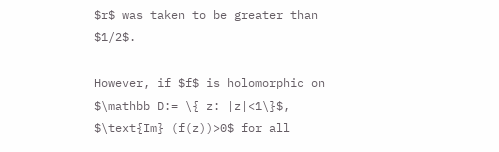$r$ was taken to be greater than $1/2$.

However, if $f$ is holomorphic on $\mathbb D:= \{ z: |z|<1\}$, $\text{Im} (f(z))>0$ for all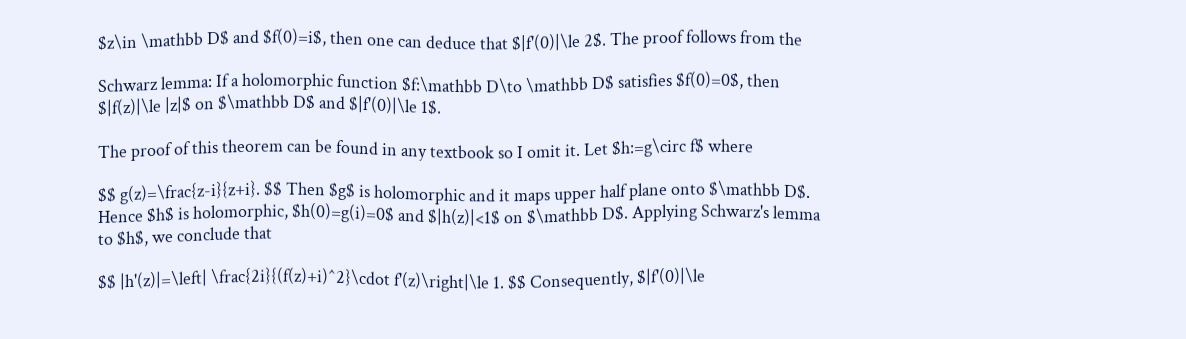$z\in \mathbb D$ and $f(0)=i$, then one can deduce that $|f'(0)|\le 2$. The proof follows from the

Schwarz lemma: If a holomorphic function $f:\mathbb D\to \mathbb D$ satisfies $f(0)=0$, then $|f(z)|\le |z|$ on $\mathbb D$ and $|f'(0)|\le 1$.

The proof of this theorem can be found in any textbook so I omit it. Let $h:=g\circ f$ where

$$ g(z)=\frac{z-i}{z+i}. $$ Then $g$ is holomorphic and it maps upper half plane onto $\mathbb D$. Hence $h$ is holomorphic, $h(0)=g(i)=0$ and $|h(z)|<1$ on $\mathbb D$. Applying Schwarz's lemma to $h$, we conclude that

$$ |h'(z)|=\left| \frac{2i}{(f(z)+i)^2}\cdot f'(z)\right|\le 1. $$ Consequently, $|f'(0)|\le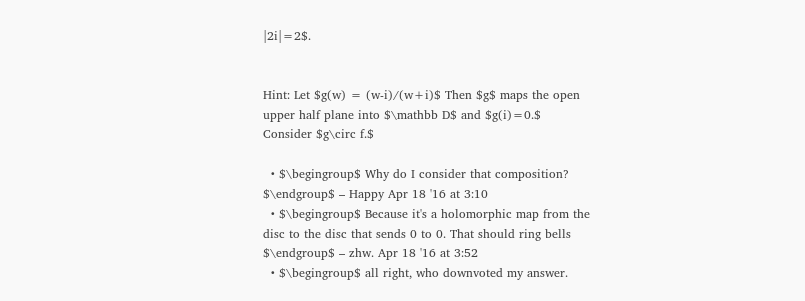|2i|=2$.


Hint: Let $g(w) = (w-i)/(w+i)$ Then $g$ maps the open upper half plane into $\mathbb D$ and $g(i)=0.$ Consider $g\circ f.$

  • $\begingroup$ Why do I consider that composition? $\endgroup$ – Happy Apr 18 '16 at 3:10
  • $\begingroup$ Because it's a holomorphic map from the disc to the disc that sends 0 to 0. That should ring bells $\endgroup$ – zhw. Apr 18 '16 at 3:52
  • $\begingroup$ all right, who downvoted my answer.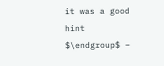it was a good hint $\endgroup$ –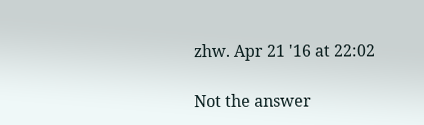zhw. Apr 21 '16 at 22:02

Not the answer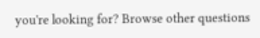you're looking for? Browse other questions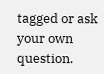tagged or ask your own question.